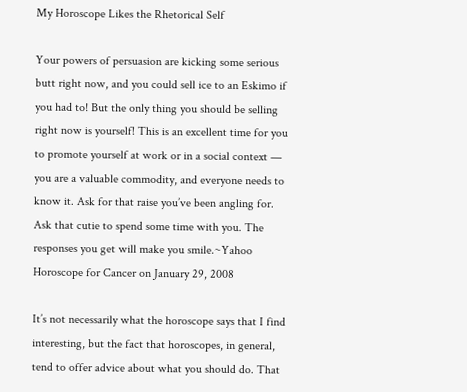My Horoscope Likes the Rhetorical Self

Your powers of persuasion are kicking some serious butt right now, and you could sell ice to an Eskimo if you had to! But the only thing you should be selling right now is yourself! This is an excellent time for you to promote yourself at work or in a social context — you are a valuable commodity, and everyone needs to know it. Ask for that raise you’ve been angling for. Ask that cutie to spend some time with you. The responses you get will make you smile.~Yahoo Horoscope for Cancer on January 29, 2008

It’s not necessarily what the horoscope says that I find interesting, but the fact that horoscopes, in general, tend to offer advice about what you should do. That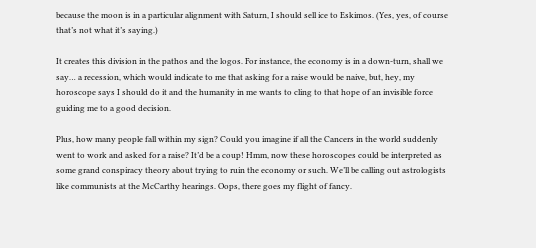because the moon is in a particular alignment with Saturn, I should sell ice to Eskimos. (Yes, yes, of course that’s not what it’s saying.)

It creates this division in the pathos and the logos. For instance, the economy is in a down-turn, shall we say… a recession, which would indicate to me that asking for a raise would be naive, but, hey, my horoscope says I should do it and the humanity in me wants to cling to that hope of an invisible force guiding me to a good decision.

Plus, how many people fall within my sign? Could you imagine if all the Cancers in the world suddenly went to work and asked for a raise? It’d be a coup! Hmm, now these horoscopes could be interpreted as some grand conspiracy theory about trying to ruin the economy or such. We’ll be calling out astrologists like communists at the McCarthy hearings. Oops, there goes my flight of fancy.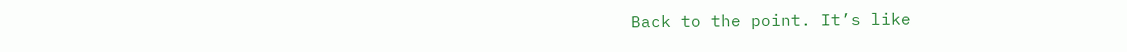Back to the point. It’s like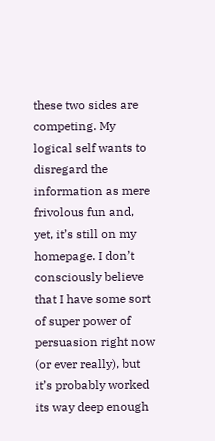these two sides are competing. My logical self wants to disregard the information as mere frivolous fun and, yet, it’s still on my homepage. I don’t consciously believe that I have some sort of super power of persuasion right now (or ever really), but it’s probably worked its way deep enough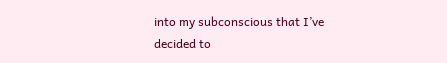into my subconscious that I’ve decided to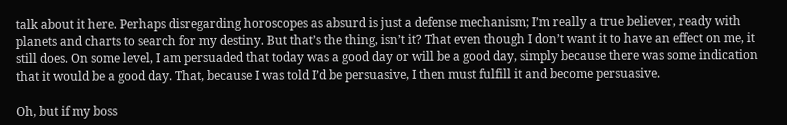talk about it here. Perhaps disregarding horoscopes as absurd is just a defense mechanism; I’m really a true believer, ready with planets and charts to search for my destiny. But that’s the thing, isn’t it? That even though I don’t want it to have an effect on me, it still does. On some level, I am persuaded that today was a good day or will be a good day, simply because there was some indication that it would be a good day. That, because I was told I’d be persuasive, I then must fulfill it and become persuasive.

Oh, but if my boss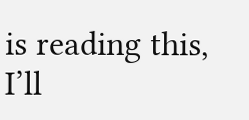is reading this, I’ll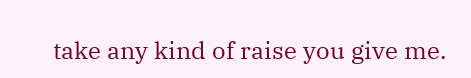take any kind of raise you give me.